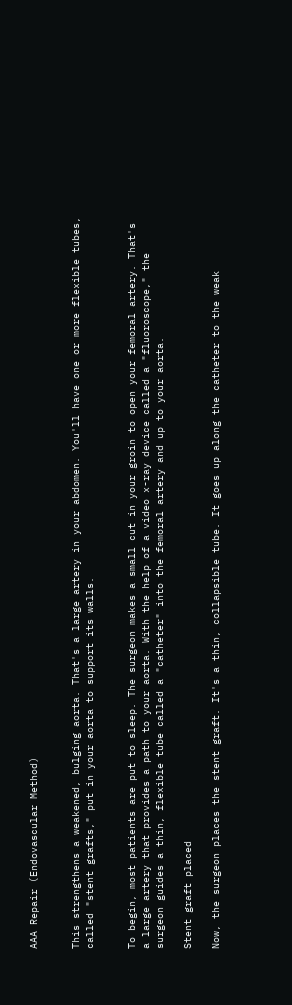AAA Repair (Endovascular Method)


This strengthens a weakened, bulging aorta. That's a large artery in your abdomen. You'll have one or more flexible tubes, called "stent grafts," put in your aorta to support its walls.


To begin, most patients are put to sleep. The surgeon makes a small cut in your groin to open your femoral artery. That's a large artery that provides a path to your aorta. With the help of a video x-ray device called a "fluoroscope," the surgeon guides a thin, flexible tube called a "catheter" into the femoral artery and up to your aorta.

Stent graft placed

Now, the surgeon places the stent graft. It's a thin, collapsible tube. It goes up along the catheter to the weak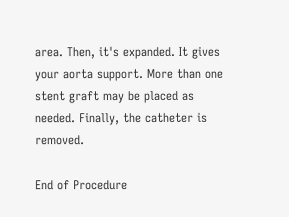area. Then, it's expanded. It gives your aorta support. More than one stent graft may be placed as needed. Finally, the catheter is removed.

End of Procedure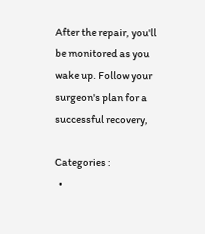After the repair, you'll be monitored as you wake up. Follow your surgeon's plan for a successful recovery,

Categories :
  •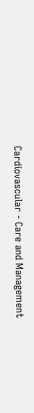Cardiovascular - Care and Management